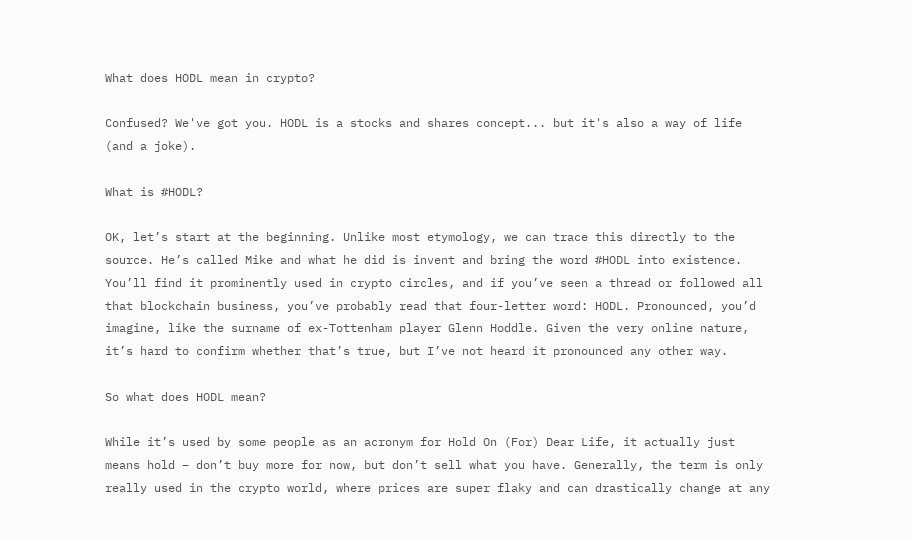What does HODL mean in crypto?

Confused? We've got you. HODL is a stocks and shares concept... but it's also a way of life (and a joke).

What is #HODL?

OK, let’s start at the beginning. Unlike most etymology, we can trace this directly to the source. He’s called Mike and what he did is invent and bring the word #HODL into existence. You’ll find it prominently used in crypto circles, and if you’ve seen a thread or followed all that blockchain business, you’ve probably read that four-letter word: HODL. Pronounced, you’d imagine, like the surname of ex-Tottenham player Glenn Hoddle. Given the very online nature, it’s hard to confirm whether that’s true, but I’ve not heard it pronounced any other way.

So what does HODL mean?

While it’s used by some people as an acronym for Hold On (For) Dear Life, it actually just means hold – don’t buy more for now, but don’t sell what you have. Generally, the term is only really used in the crypto world, where prices are super flaky and can drastically change at any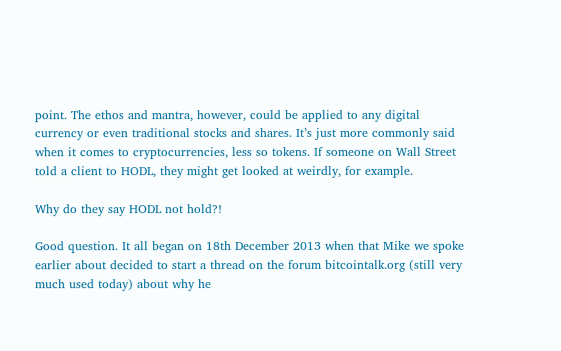point. The ethos and mantra, however, could be applied to any digital currency or even traditional stocks and shares. It’s just more commonly said when it comes to cryptocurrencies, less so tokens. If someone on Wall Street told a client to HODL, they might get looked at weirdly, for example.

Why do they say HODL not hold?!

Good question. It all began on 18th December 2013 when that Mike we spoke earlier about decided to start a thread on the forum bitcointalk.org (still very much used today) about why he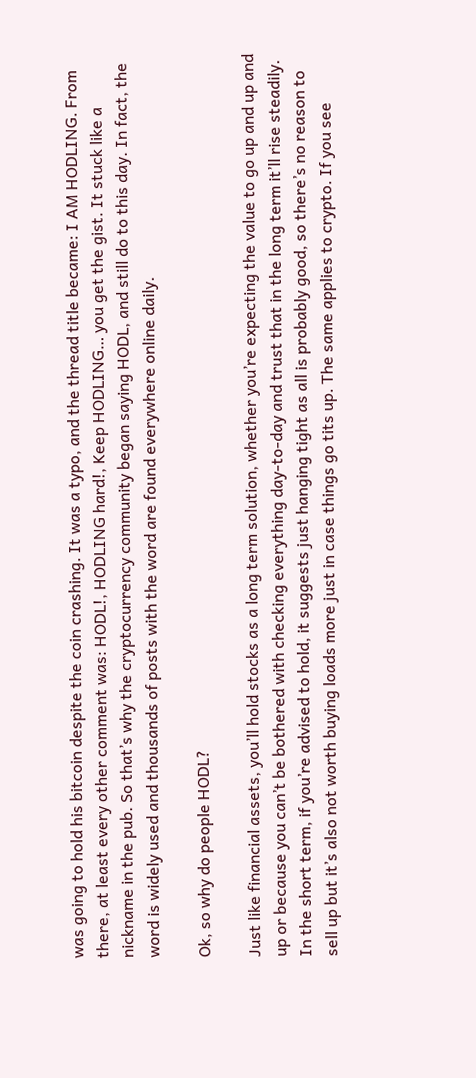was going to hold his bitcoin despite the coin crashing. It was a typo, and the thread title became: I AM HODLING. From there, at least every other comment was: HODL!, HODLING hard!, Keep HODLING… you get the gist. It stuck like a nickname in the pub. So that’s why the cryptocurrency community began saying HODL, and still do to this day. In fact, the word is widely used and thousands of posts with the word are found everywhere online daily.

Ok, so why do people HODL?

Just like financial assets, you’ll hold stocks as a long term solution, whether you’re expecting the value to go up and up and up or because you can’t be bothered with checking everything day-to-day and trust that in the long term it’ll rise steadily. In the short term, if you’re advised to hold, it suggests just hanging tight as all is probably good, so there’s no reason to sell up but it’s also not worth buying loads more just in case things go tits up. The same applies to crypto. If you see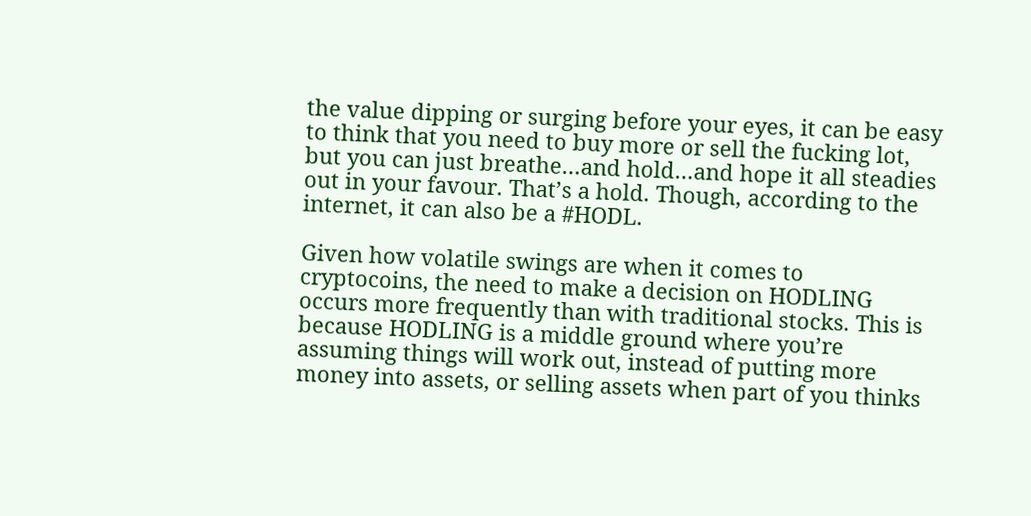the value dipping or surging before your eyes, it can be easy to think that you need to buy more or sell the fucking lot, but you can just breathe…and hold…and hope it all steadies out in your favour. That’s a hold. Though, according to the internet, it can also be a #HODL.

Given how volatile swings are when it comes to cryptocoins, the need to make a decision on HODLING occurs more frequently than with traditional stocks. This is because HODLING is a middle ground where you’re assuming things will work out, instead of putting more money into assets, or selling assets when part of you thinks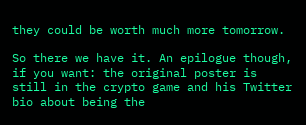they could be worth much more tomorrow.

So there we have it. An epilogue though, if you want: the original poster is still in the crypto game and his Twitter bio about being the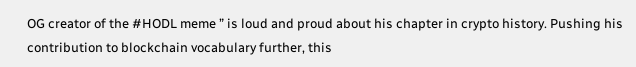OG creator of the #HODL meme ” is loud and proud about his chapter in crypto history. Pushing his contribution to blockchain vocabulary further, this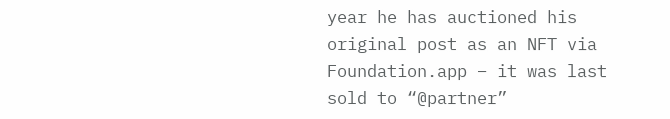year he has auctioned his original post as an NFT via Foundation.app – it was last sold to “@partner”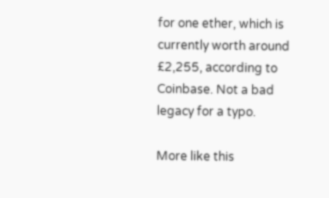for one ether, which is currently worth around £2,255, according to Coinbase. Not a bad legacy for a typo.

More like this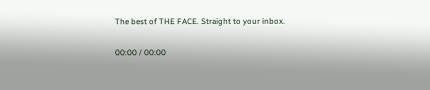The best of THE FACE. Straight to your inbox.

00:00 / 00:00